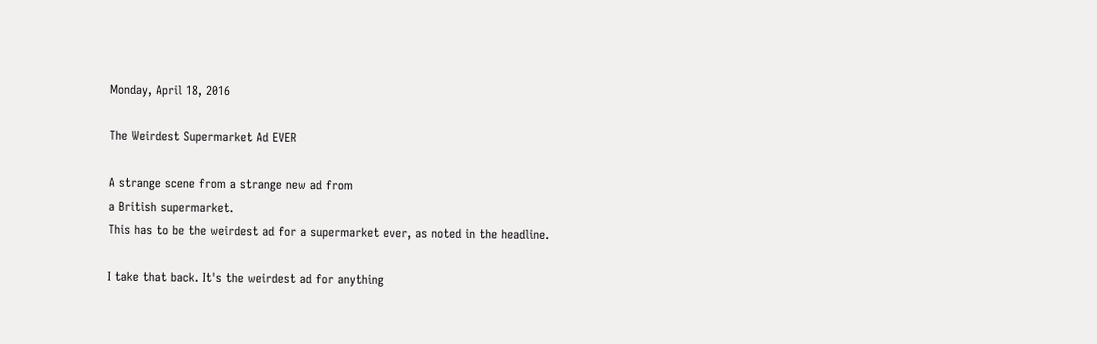Monday, April 18, 2016

The Weirdest Supermarket Ad EVER

A strange scene from a strange new ad from
a British supermarket.
This has to be the weirdest ad for a supermarket ever, as noted in the headline.

I take that back. It's the weirdest ad for anything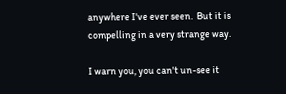anywhere I've ever seen.  But it is compelling in a very strange way.

I warn you, you can't un-see it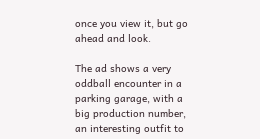once you view it, but go ahead and look.

The ad shows a very oddball encounter in a parking garage, with a big production number, an interesting outfit to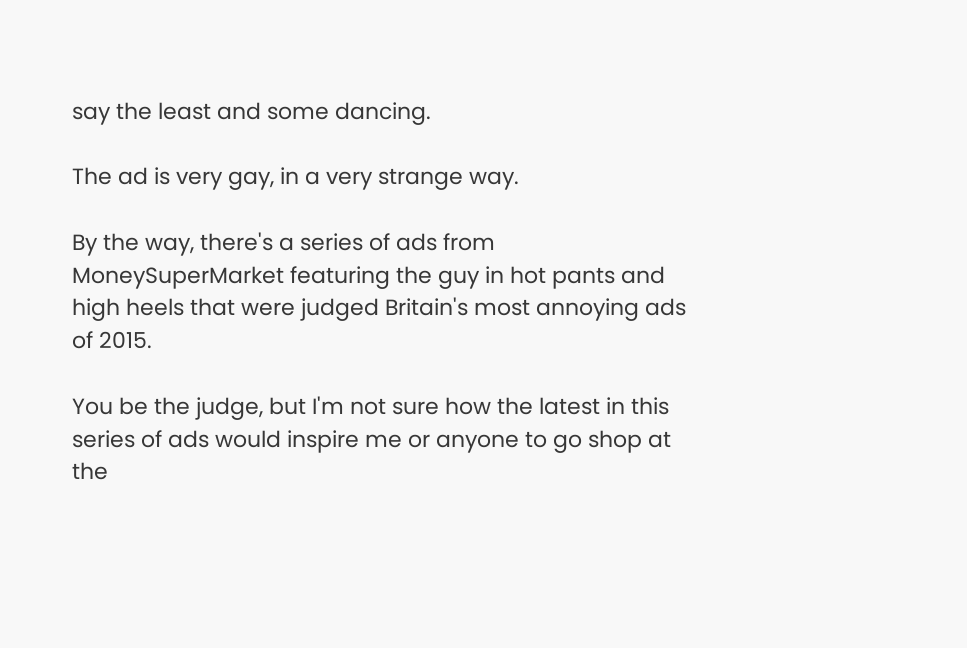say the least and some dancing.

The ad is very gay, in a very strange way.

By the way, there's a series of ads from MoneySuperMarket featuring the guy in hot pants and high heels that were judged Britain's most annoying ads of 2015.

You be the judge, but I'm not sure how the latest in this series of ads would inspire me or anyone to go shop at the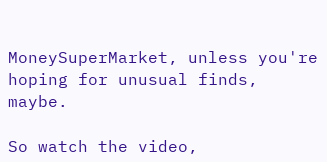MoneySuperMarket, unless you're hoping for unusual finds, maybe.

So watch the video,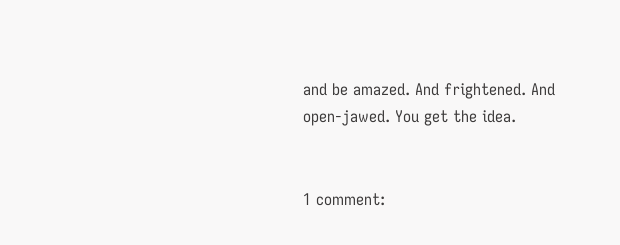and be amazed. And frightened. And open-jawed. You get the idea.


1 comment: